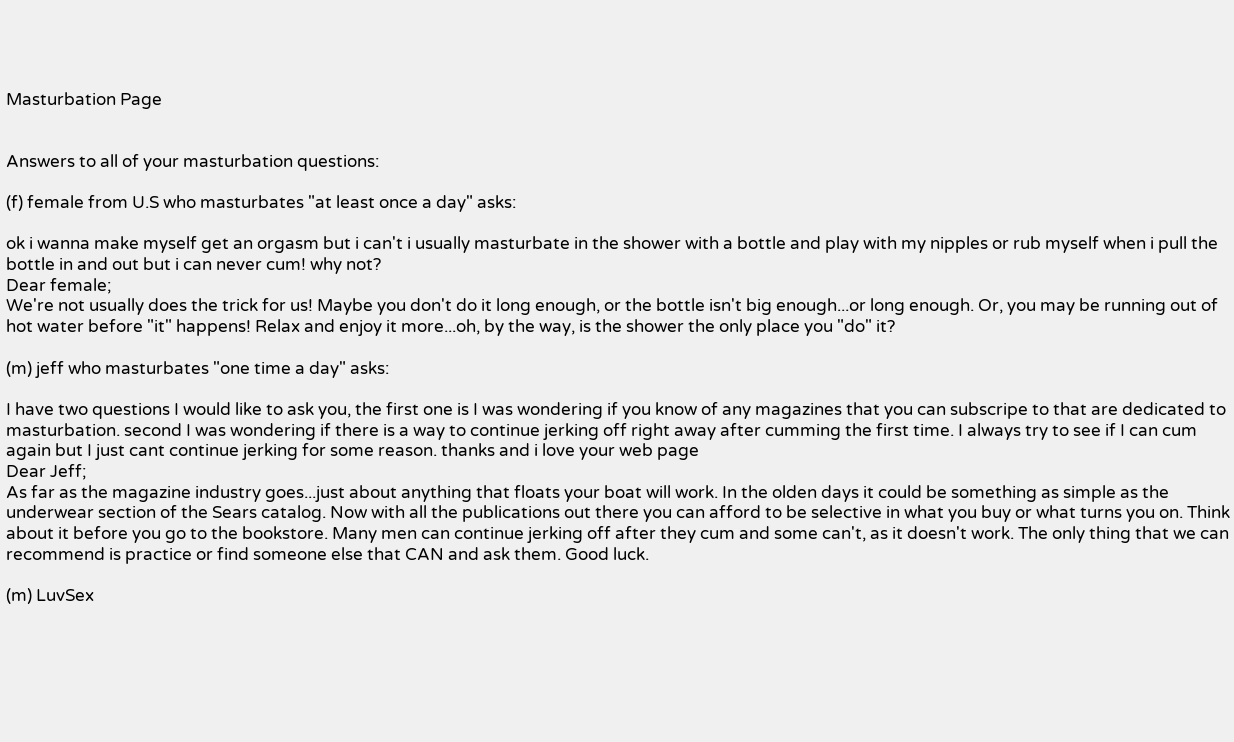Masturbation Page


Answers to all of your masturbation questions:

(f) female from U.S who masturbates "at least once a day" asks:

ok i wanna make myself get an orgasm but i can't i usually masturbate in the shower with a bottle and play with my nipples or rub myself when i pull the bottle in and out but i can never cum! why not?
Dear female;
We're not usually does the trick for us! Maybe you don't do it long enough, or the bottle isn't big enough...or long enough. Or, you may be running out of hot water before "it" happens! Relax and enjoy it more...oh, by the way, is the shower the only place you "do" it?

(m) jeff who masturbates "one time a day" asks:

I have two questions I would like to ask you, the first one is I was wondering if you know of any magazines that you can subscripe to that are dedicated to masturbation. second I was wondering if there is a way to continue jerking off right away after cumming the first time. I always try to see if I can cum again but I just cant continue jerking for some reason. thanks and i love your web page
Dear Jeff;
As far as the magazine industry goes...just about anything that floats your boat will work. In the olden days it could be something as simple as the underwear section of the Sears catalog. Now with all the publications out there you can afford to be selective in what you buy or what turns you on. Think about it before you go to the bookstore. Many men can continue jerking off after they cum and some can't, as it doesn't work. The only thing that we can recommend is practice or find someone else that CAN and ask them. Good luck.

(m) LuvSex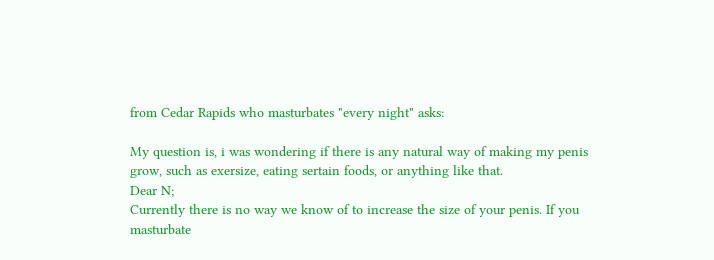from Cedar Rapids who masturbates "every night" asks:

My question is, i was wondering if there is any natural way of making my penis grow, such as exersize, eating sertain foods, or anything like that.
Dear N;
Currently there is no way we know of to increase the size of your penis. If you masturbate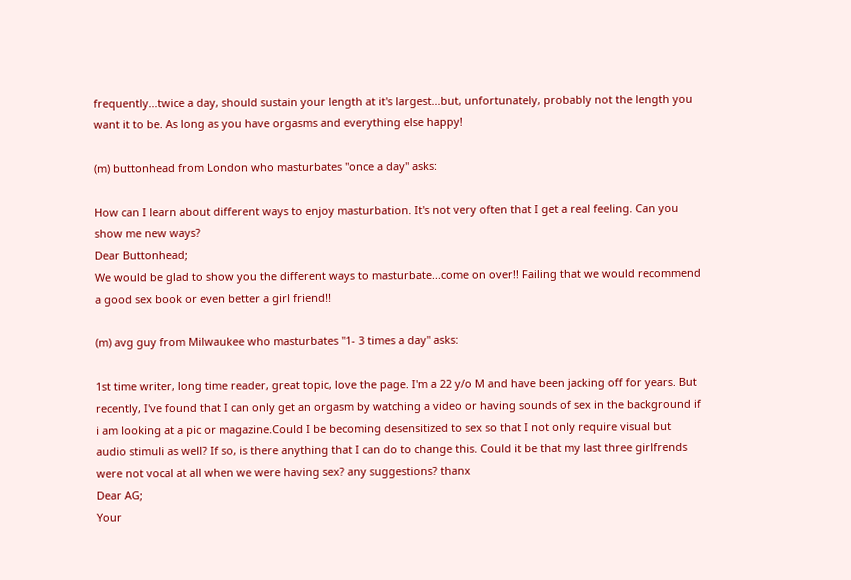frequently...twice a day, should sustain your length at it's largest...but, unfortunately, probably not the length you want it to be. As long as you have orgasms and everything else happy!

(m) buttonhead from London who masturbates "once a day" asks:

How can I learn about different ways to enjoy masturbation. It's not very often that I get a real feeling. Can you show me new ways?
Dear Buttonhead;
We would be glad to show you the different ways to masturbate...come on over!! Failing that we would recommend a good sex book or even better a girl friend!!

(m) avg guy from Milwaukee who masturbates "1- 3 times a day" asks:

1st time writer, long time reader, great topic, love the page. I'm a 22 y/o M and have been jacking off for years. But recently, I've found that I can only get an orgasm by watching a video or having sounds of sex in the background if i am looking at a pic or magazine.Could I be becoming desensitized to sex so that I not only require visual but audio stimuli as well? If so, is there anything that I can do to change this. Could it be that my last three girlfrends were not vocal at all when we were having sex? any suggestions? thanx
Dear AG;
Your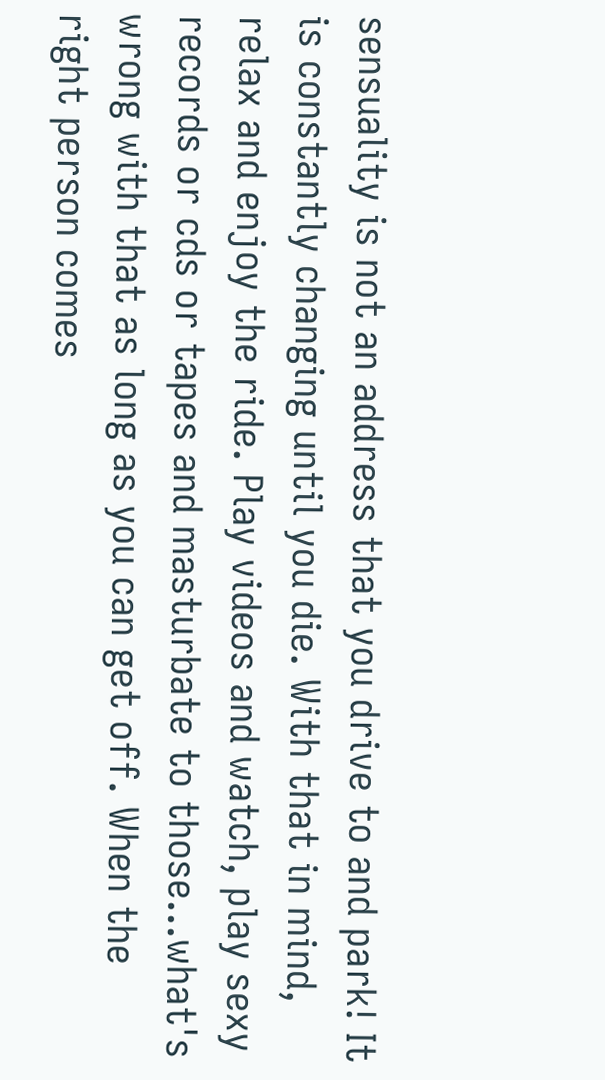sensuality is not an address that you drive to and park! It is constantly changing until you die. With that in mind, relax and enjoy the ride. Play videos and watch, play sexy records or cds or tapes and masturbate to those...what's wrong with that as long as you can get off. When the right person comes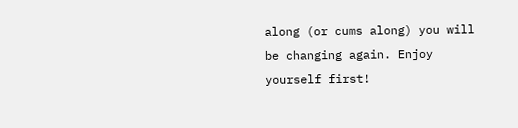along (or cums along) you will be changing again. Enjoy yourself first!